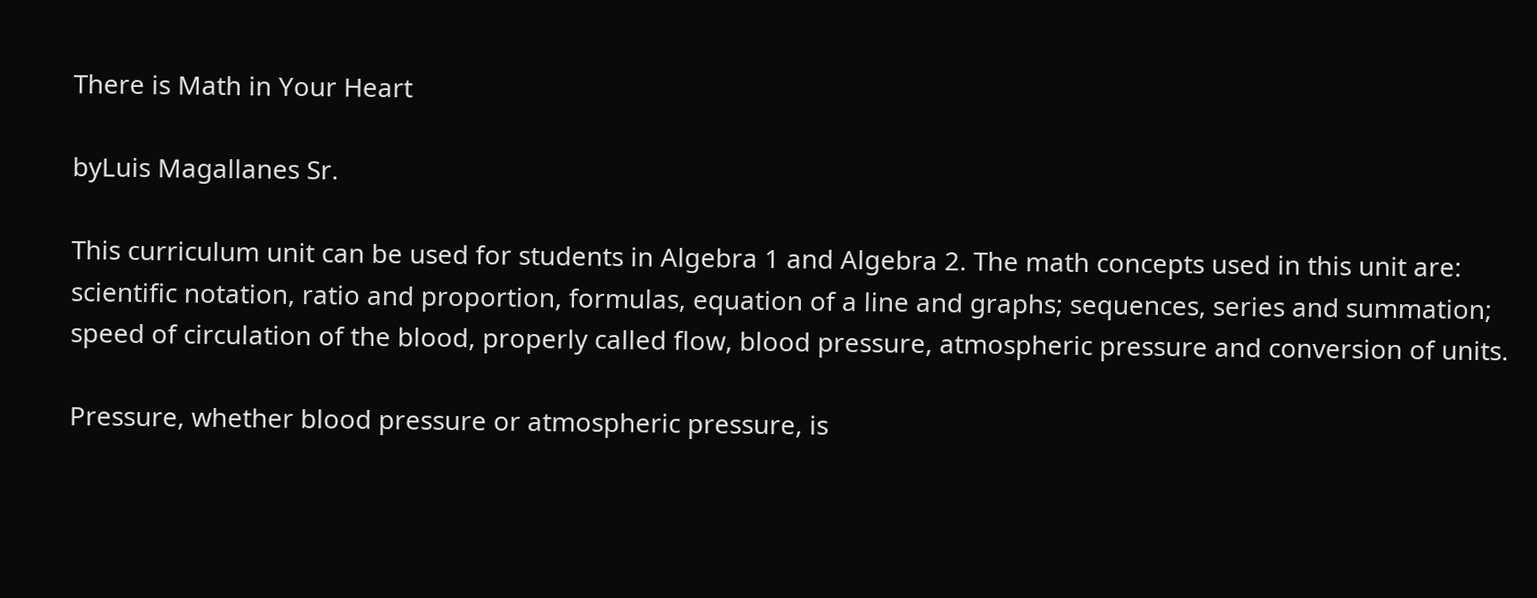There is Math in Your Heart

byLuis Magallanes Sr.

This curriculum unit can be used for students in Algebra 1 and Algebra 2. The math concepts used in this unit are: scientific notation, ratio and proportion, formulas, equation of a line and graphs; sequences, series and summation; speed of circulation of the blood, properly called flow, blood pressure, atmospheric pressure and conversion of units.

Pressure, whether blood pressure or atmospheric pressure, is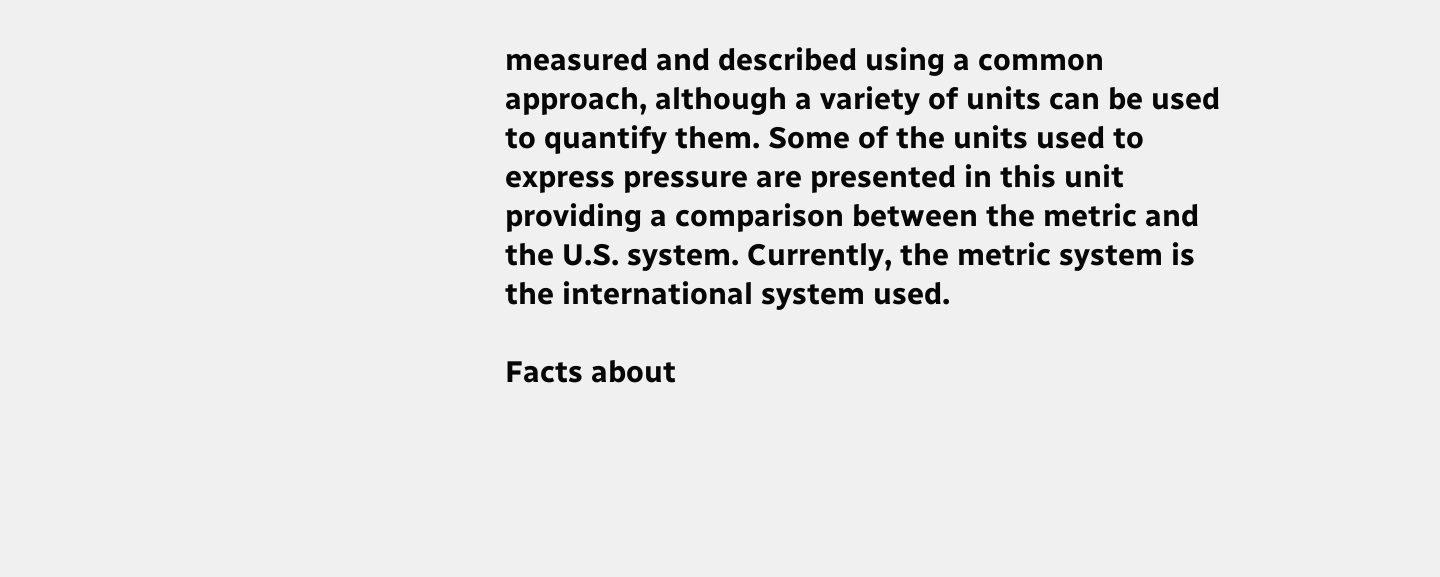measured and described using a common approach, although a variety of units can be used to quantify them. Some of the units used to express pressure are presented in this unit providing a comparison between the metric and the U.S. system. Currently, the metric system is the international system used.

Facts about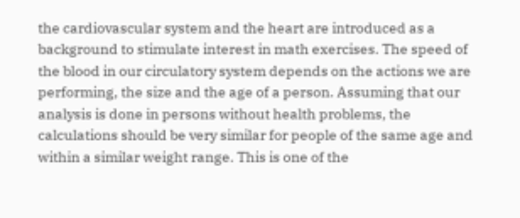the cardiovascular system and the heart are introduced as a background to stimulate interest in math exercises. The speed of the blood in our circulatory system depends on the actions we are performing, the size and the age of a person. Assuming that our analysis is done in persons without health problems, the calculations should be very similar for people of the same age and within a similar weight range. This is one of the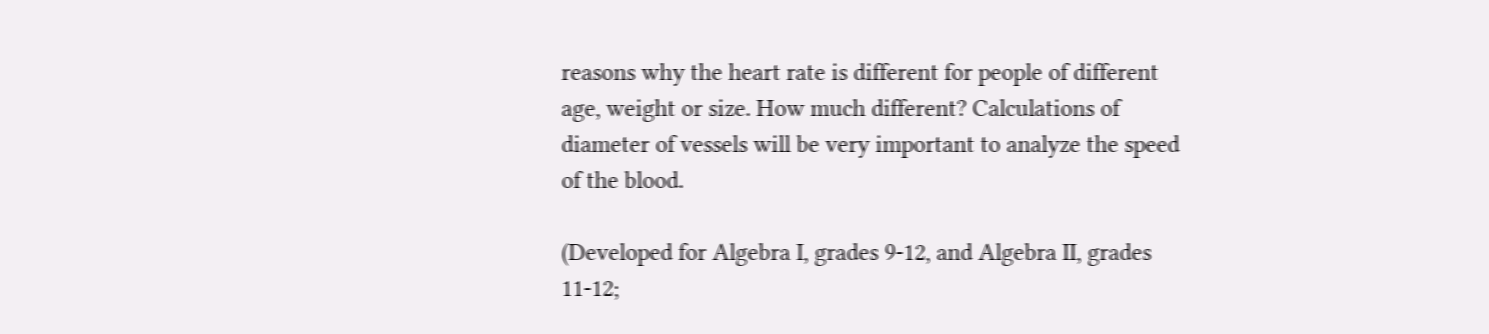reasons why the heart rate is different for people of different age, weight or size. How much different? Calculations of diameter of vessels will be very important to analyze the speed of the blood.

(Developed for Algebra I, grades 9-12, and Algebra II, grades 11-12;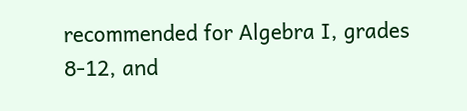recommended for Algebra I, grades 8-12, and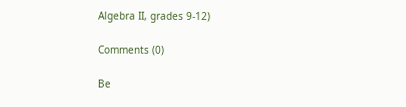Algebra II, grades 9-12)

Comments (0)

Be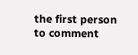the first person to comment